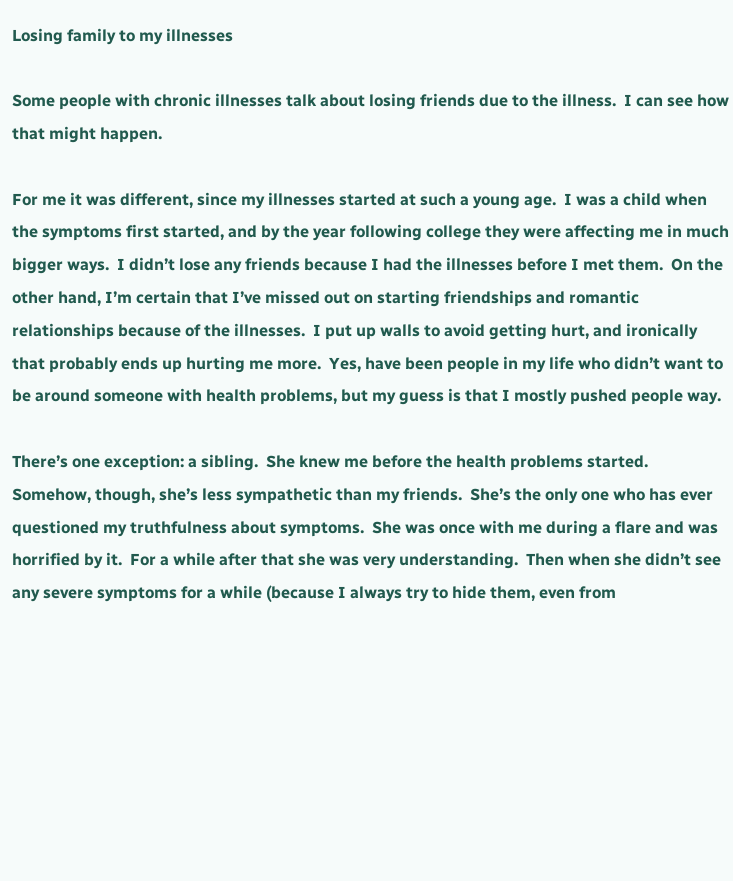Losing family to my illnesses

Some people with chronic illnesses talk about losing friends due to the illness.  I can see how that might happen.

For me it was different, since my illnesses started at such a young age.  I was a child when the symptoms first started, and by the year following college they were affecting me in much bigger ways.  I didn’t lose any friends because I had the illnesses before I met them.  On the other hand, I’m certain that I’ve missed out on starting friendships and romantic relationships because of the illnesses.  I put up walls to avoid getting hurt, and ironically that probably ends up hurting me more.  Yes, have been people in my life who didn’t want to be around someone with health problems, but my guess is that I mostly pushed people way.

There’s one exception: a sibling.  She knew me before the health problems started.  Somehow, though, she’s less sympathetic than my friends.  She’s the only one who has ever questioned my truthfulness about symptoms.  She was once with me during a flare and was horrified by it.  For a while after that she was very understanding.  Then when she didn’t see any severe symptoms for a while (because I always try to hide them, even from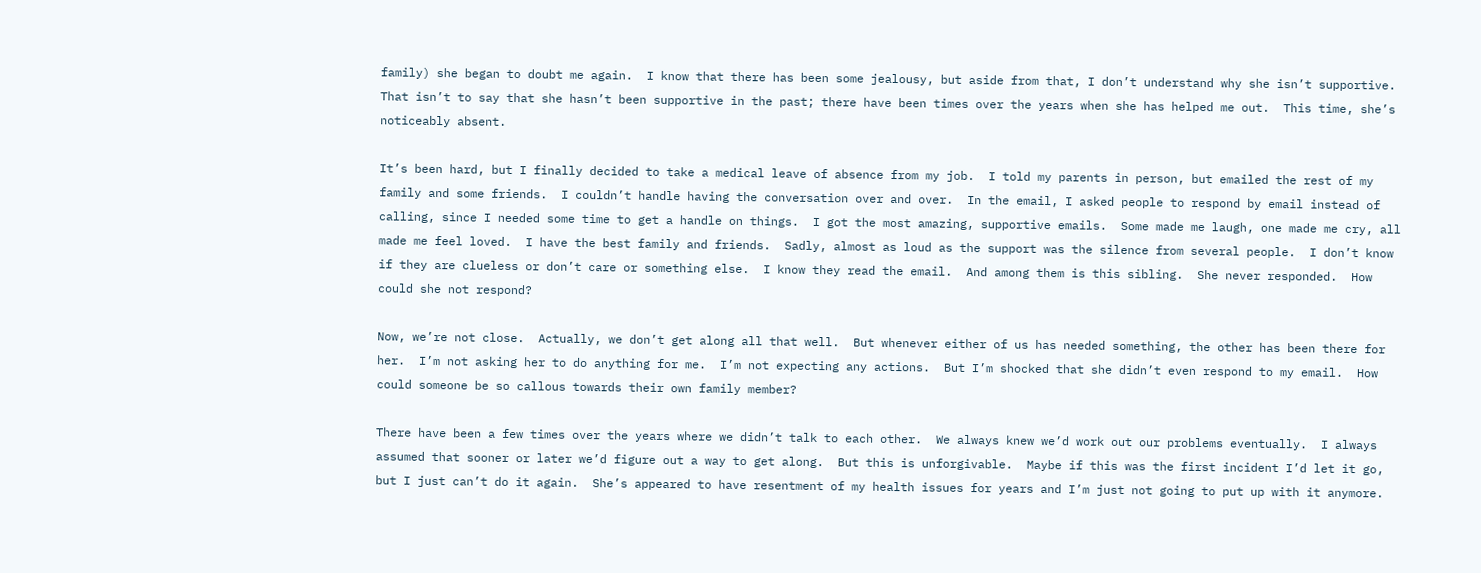family) she began to doubt me again.  I know that there has been some jealousy, but aside from that, I don’t understand why she isn’t supportive.  That isn’t to say that she hasn’t been supportive in the past; there have been times over the years when she has helped me out.  This time, she’s noticeably absent.

It’s been hard, but I finally decided to take a medical leave of absence from my job.  I told my parents in person, but emailed the rest of my family and some friends.  I couldn’t handle having the conversation over and over.  In the email, I asked people to respond by email instead of calling, since I needed some time to get a handle on things.  I got the most amazing, supportive emails.  Some made me laugh, one made me cry, all made me feel loved.  I have the best family and friends.  Sadly, almost as loud as the support was the silence from several people.  I don’t know if they are clueless or don’t care or something else.  I know they read the email.  And among them is this sibling.  She never responded.  How could she not respond?

Now, we’re not close.  Actually, we don’t get along all that well.  But whenever either of us has needed something, the other has been there for her.  I’m not asking her to do anything for me.  I’m not expecting any actions.  But I’m shocked that she didn’t even respond to my email.  How could someone be so callous towards their own family member?

There have been a few times over the years where we didn’t talk to each other.  We always knew we’d work out our problems eventually.  I always assumed that sooner or later we’d figure out a way to get along.  But this is unforgivable.  Maybe if this was the first incident I’d let it go, but I just can’t do it again.  She’s appeared to have resentment of my health issues for years and I’m just not going to put up with it anymore.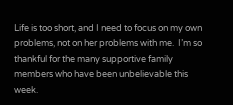Life is too short, and I need to focus on my own problems, not on her problems with me.  I’m so thankful for the many supportive family members who have been unbelievable this week.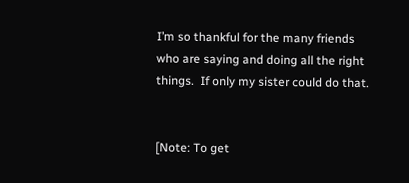I’m so thankful for the many friends who are saying and doing all the right things.  If only my sister could do that.


[Note: To get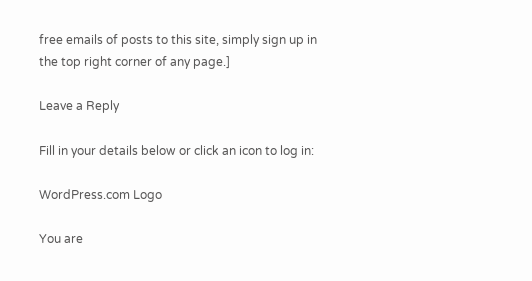free emails of posts to this site, simply sign up in the top right corner of any page.]

Leave a Reply

Fill in your details below or click an icon to log in:

WordPress.com Logo

You are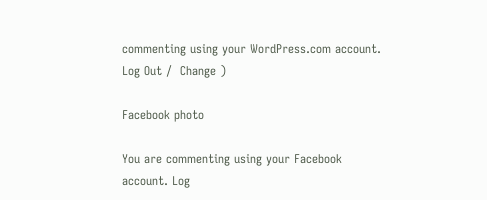commenting using your WordPress.com account. Log Out /  Change )

Facebook photo

You are commenting using your Facebook account. Log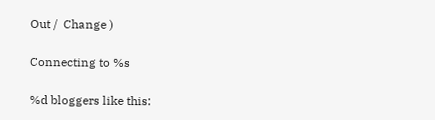Out /  Change )

Connecting to %s

%d bloggers like this: